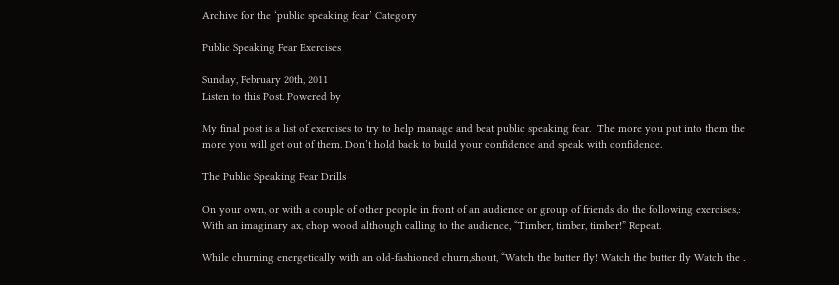Archive for the ‘public speaking fear’ Category

Public Speaking Fear Exercises

Sunday, February 20th, 2011
Listen to this Post. Powered by

My final post is a list of exercises to try to help manage and beat public speaking fear.  The more you put into them the more you will get out of them. Don’t hold back to build your confidence and speak with confidence.

The Public Speaking Fear Drills

On your own, or with a couple of other people in front of an audience or group of friends do the following exercises,:
With an imaginary ax, chop wood although calling to the audience, “Timber, timber, timber!” Repeat.

While churning energetically with an old-fashioned churn,shout, “Watch the butter fly! Watch the butter fly Watch the .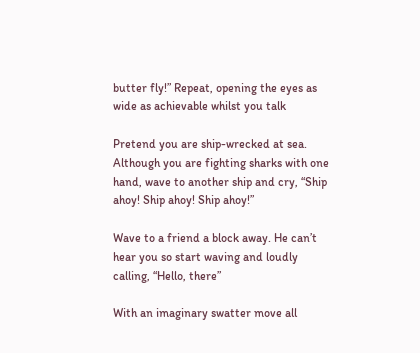butter fly!” Repeat, opening the eyes as wide as achievable whilst you talk

Pretend you are ship-wrecked at sea. Although you are fighting sharks with one
hand, wave to another ship and cry, “Ship ahoy! Ship ahoy! Ship ahoy!”

Wave to a friend a block away. He can’t hear you so start waving and loudly calling, “Hello, there”

With an imaginary swatter move all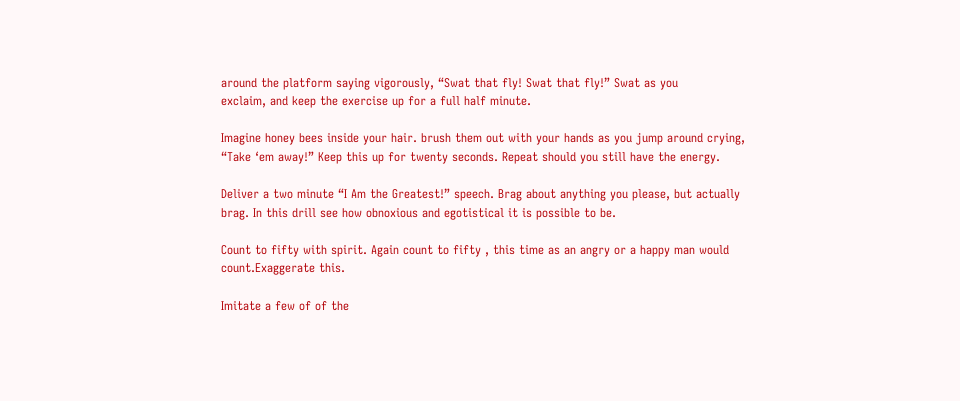around the platform saying vigorously, “Swat that fly! Swat that fly!” Swat as you
exclaim, and keep the exercise up for a full half minute.

Imagine honey bees inside your hair. brush them out with your hands as you jump around crying, “Take ‘em away!” Keep this up for twenty seconds. Repeat should you still have the energy.

Deliver a two minute “I Am the Greatest!” speech. Brag about anything you please, but actually brag. In this drill see how obnoxious and egotistical it is possible to be.

Count to fifty with spirit. Again count to fifty , this time as an angry or a happy man would count.Exaggerate this.

Imitate a few of of the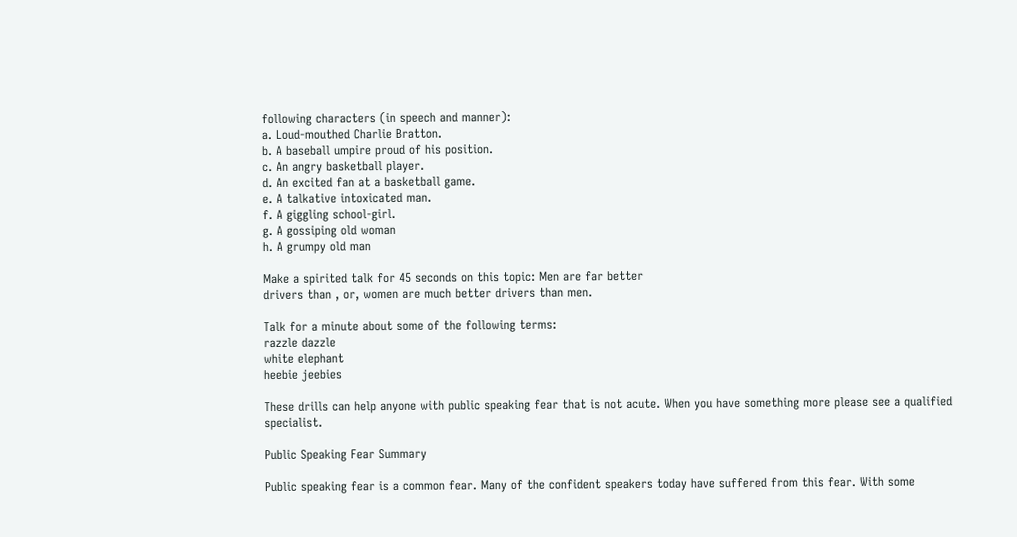following characters (in speech and manner):
a. Loud-mouthed Charlie Bratton.
b. A baseball umpire proud of his position.
c. An angry basketball player.
d. An excited fan at a basketball game.
e. A talkative intoxicated man.
f. A giggling school-girl.
g. A gossiping old woman
h. A grumpy old man

Make a spirited talk for 45 seconds on this topic: Men are far better
drivers than , or, women are much better drivers than men.

Talk for a minute about some of the following terms:
razzle dazzle
white elephant
heebie jeebies

These drills can help anyone with public speaking fear that is not acute. When you have something more please see a qualified specialist.

Public Speaking Fear Summary

Public speaking fear is a common fear. Many of the confident speakers today have suffered from this fear. With some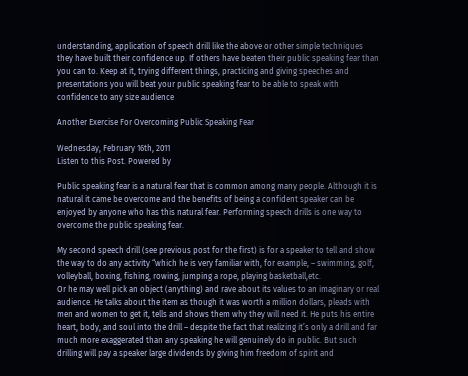understanding, application of speech drill like the above or other simple techniques they have built their confidence up. If others have beaten their public speaking fear than you can to. Keep at it, trying different things, practicing and giving speeches and presentations you will beat your public speaking fear to be able to speak with confidence to any size audience

Another Exercise For Overcoming Public Speaking Fear

Wednesday, February 16th, 2011
Listen to this Post. Powered by

Public speaking fear is a natural fear that is common among many people. Although it is natural it came be overcome and the benefits of being a confident speaker can be enjoyed by anyone who has this natural fear. Performing speech drills is one way to overcome the public speaking fear.

My second speech drill (see previous post for the first) is for a speaker to tell and show the way to do any activity “which he is very familiar with, for example, – swimming, golf, volleyball, boxing, fishing, rowing, jumping a rope, playing basketball,etc.
Or he may well pick an object (anything) and rave about its values to an imaginary or real audience. He talks about the item as though it was worth a million dollars, pleads with men and women to get it, tells and shows them why they will need it. He puts his entire heart, body, and soul into the drill – despite the fact that realizing it’s only a drill and far much more exaggerated than any speaking he will genuinely do in public. But such drilling will pay a speaker large dividends by giving him freedom of spirit and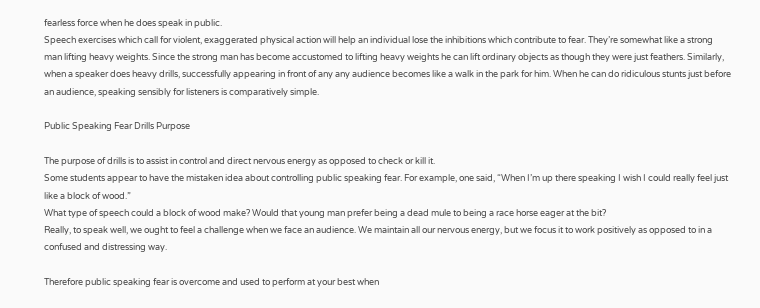fearless force when he does speak in public.
Speech exercises which call for violent, exaggerated physical action will help an individual lose the inhibitions which contribute to fear. They’re somewhat like a strong man lifting heavy weights. Since the strong man has become accustomed to lifting heavy weights he can lift ordinary objects as though they were just feathers. Similarly, when a speaker does heavy drills, successfully appearing in front of any any audience becomes like a walk in the park for him. When he can do ridiculous stunts just before an audience, speaking sensibly for listeners is comparatively simple.

Public Speaking Fear Drills Purpose

The purpose of drills is to assist in control and direct nervous energy as opposed to check or kill it.
Some students appear to have the mistaken idea about controlling public speaking fear. For example, one said, “When I’m up there speaking I wish I could really feel just like a block of wood.”
What type of speech could a block of wood make? Would that young man prefer being a dead mule to being a race horse eager at the bit?
Really, to speak well, we ought to feel a challenge when we face an audience. We maintain all our nervous energy, but we focus it to work positively as opposed to in a confused and distressing way.

Therefore public speaking fear is overcome and used to perform at your best when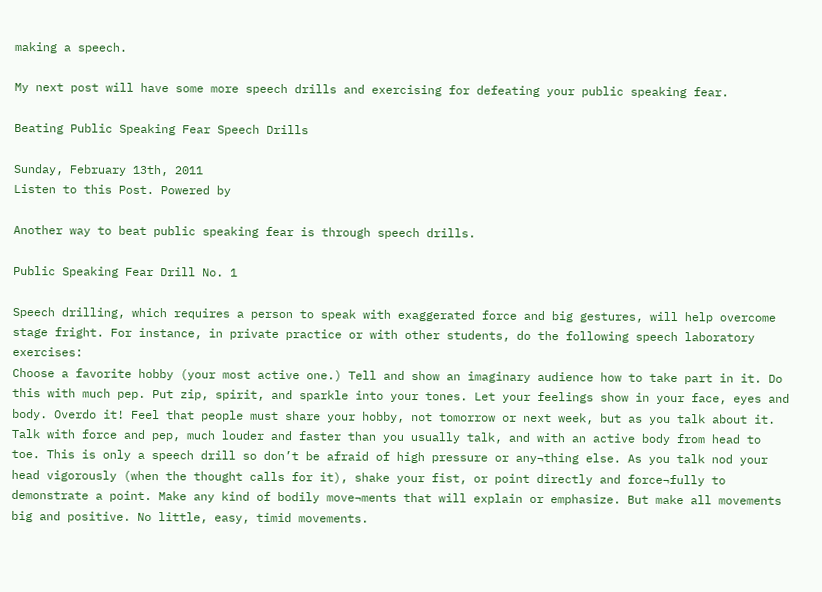making a speech.

My next post will have some more speech drills and exercising for defeating your public speaking fear.

Beating Public Speaking Fear Speech Drills

Sunday, February 13th, 2011
Listen to this Post. Powered by

Another way to beat public speaking fear is through speech drills.

Public Speaking Fear Drill No. 1

Speech drilling, which requires a person to speak with exaggerated force and big gestures, will help overcome stage fright. For instance, in private practice or with other students, do the following speech laboratory exercises:
Choose a favorite hobby (your most active one.) Tell and show an imaginary audience how to take part in it. Do this with much pep. Put zip, spirit, and sparkle into your tones. Let your feelings show in your face, eyes and body. Overdo it! Feel that people must share your hobby, not tomorrow or next week, but as you talk about it.
Talk with force and pep, much louder and faster than you usually talk, and with an active body from head to toe. This is only a speech drill so don’t be afraid of high pressure or any¬thing else. As you talk nod your head vigorously (when the thought calls for it), shake your fist, or point directly and force¬fully to demonstrate a point. Make any kind of bodily move¬ments that will explain or emphasize. But make all movements big and positive. No little, easy, timid movements.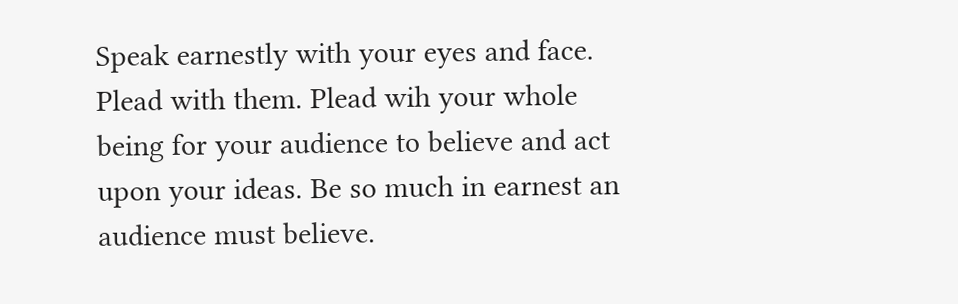Speak earnestly with your eyes and face. Plead with them. Plead wih your whole being for your audience to believe and act upon your ideas. Be so much in earnest an audience must believe.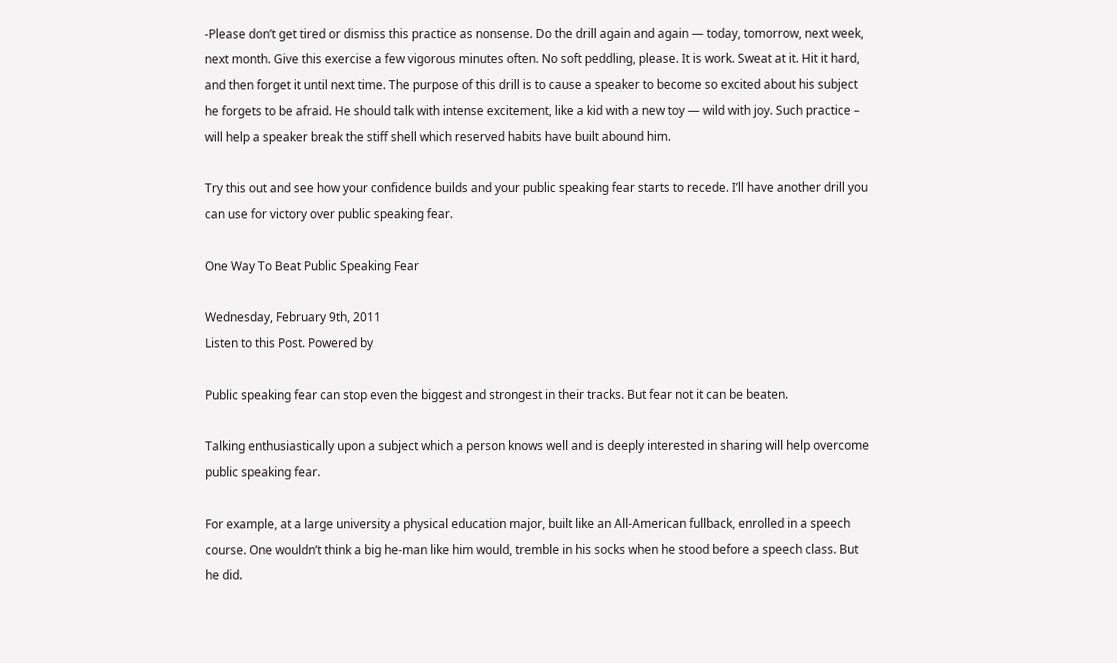-Please don’t get tired or dismiss this practice as nonsense. Do the drill again and again — today, tomorrow, next week, next month. Give this exercise a few vigorous minutes often. No soft peddling, please. It is work. Sweat at it. Hit it hard, and then forget it until next time. The purpose of this drill is to cause a speaker to become so excited about his subject he forgets to be afraid. He should talk with intense excitement, like a kid with a new toy — wild with joy. Such practice – will help a speaker break the stiff shell which reserved habits have built abound him.

Try this out and see how your confidence builds and your public speaking fear starts to recede. I’ll have another drill you can use for victory over public speaking fear.

One Way To Beat Public Speaking Fear

Wednesday, February 9th, 2011
Listen to this Post. Powered by

Public speaking fear can stop even the biggest and strongest in their tracks. But fear not it can be beaten.

Talking enthusiastically upon a subject which a person knows well and is deeply interested in sharing will help overcome public speaking fear.

For example, at a large university a physical education major, built like an All-American fullback, enrolled in a speech course. One wouldn’t think a big he-man like him would, tremble in his socks when he stood before a speech class. But he did.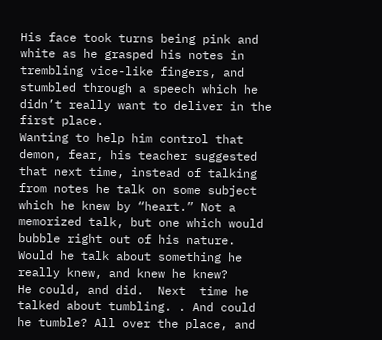His face took turns being pink and white as he grasped his notes in trembling vice-like fingers, and stumbled through a speech which he didn’t really want to deliver in the first place.
Wanting to help him control that demon, fear, his teacher suggested that next time, instead of talking from notes he talk on some subject which he knew by “heart.” Not a memorized talk, but one which would bubble right out of his nature.
Would he talk about something he really knew, and knew he knew?
He could, and did.  Next  time he talked about tumbling. . And could he tumble? All over the place, and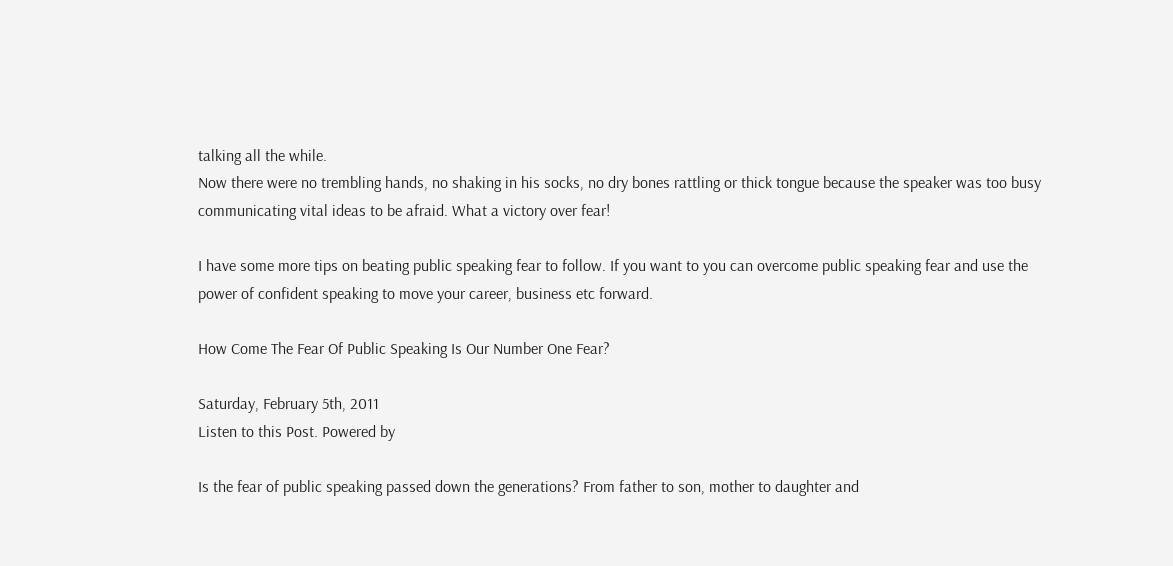talking all the while.
Now there were no trembling hands, no shaking in his socks, no dry bones rattling or thick tongue because the speaker was too busy communicating vital ideas to be afraid. What a victory over fear!

I have some more tips on beating public speaking fear to follow. If you want to you can overcome public speaking fear and use the power of confident speaking to move your career, business etc forward.

How Come The Fear Of Public Speaking Is Our Number One Fear?

Saturday, February 5th, 2011
Listen to this Post. Powered by

Is the fear of public speaking passed down the generations? From father to son, mother to daughter and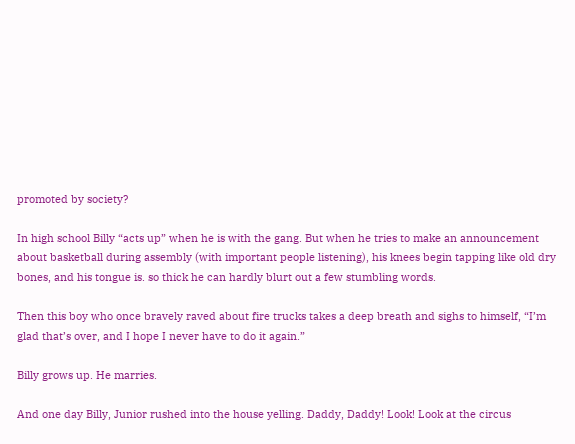promoted by society?

In high school Billy “acts up” when he is with the gang. But when he tries to make an announcement about basketball during assembly (with important people listening), his knees begin tapping like old dry bones, and his tongue is. so thick he can hardly blurt out a few stumbling words.

Then this boy who once bravely raved about fire trucks takes a deep breath and sighs to himself, “I’m glad that’s over, and I hope I never have to do it again.”

Billy grows up. He marries.

And one day Billy, Junior rushed into the house yelling. Daddy, Daddy! Look! Look at the circus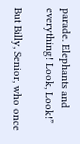parade. Elephants and everything! Look, Look!”

But Billy, Senior, who once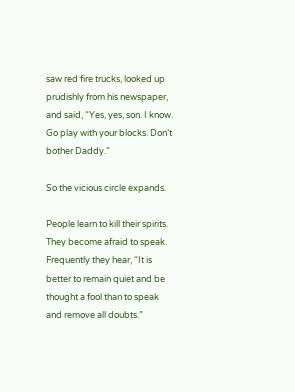saw red fire trucks, looked up prudishly from his newspaper, and said, “Yes, yes, son. I know. Go play with your blocks. Don’t bother Daddy.”

So the vicious circle expands.

People learn to kill their spirits. They become afraid to speak. Frequently they hear, “It is better to remain quiet and be thought a fool than to speak and remove all doubts.”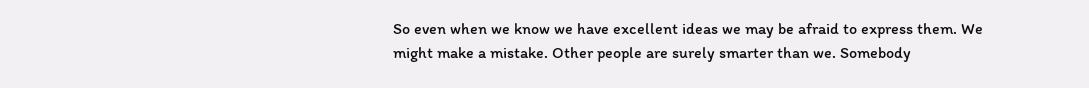So even when we know we have excellent ideas we may be afraid to express them. We might make a mistake. Other people are surely smarter than we. Somebody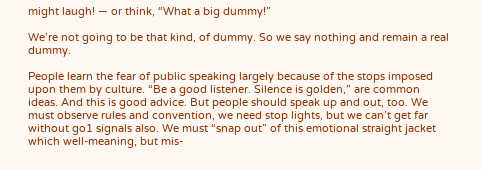might laugh! — or think, “What a big dummy!”

We’re not going to be that kind, of dummy. So we say nothing and remain a real dummy.

People learn the fear of public speaking largely because of the stops imposed upon them by culture. “Be a good listener. Silence is golden,” are common ideas. And this is good advice. But people should speak up and out, too. We must observe rules and convention, we need stop lights, but we can’t get far without go1 signals also. We must “snap out” of this emotional straight jacket which well-meaning, but mis-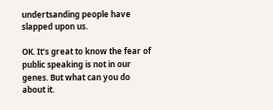undertsanding people have slapped upon us.

OK. It’s great to know the fear of public speaking is not in our genes. But what can you do about it.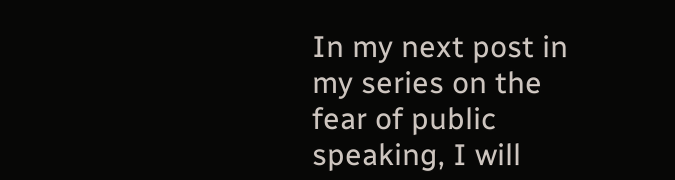In my next post in my series on the fear of public speaking, I will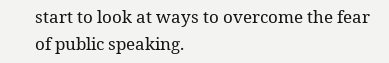start to look at ways to overcome the fear of public speaking.